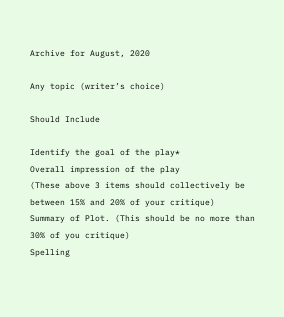Archive for August, 2020

Any topic (writer’s choice)

Should Include

Identify the goal of the play*
Overall impression of the play
(These above 3 items should collectively be between 15% and 20% of your critique)
Summary of Plot. (This should be no more than 30% of you critique)
Spelling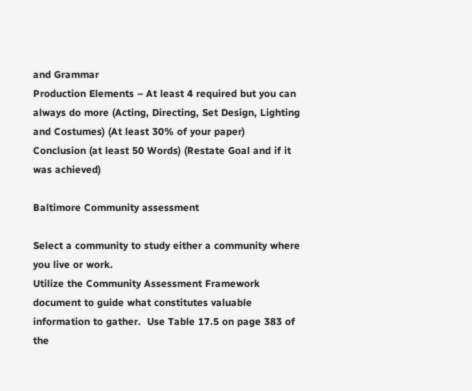and Grammar
Production Elements – At least 4 required but you can always do more (Acting, Directing, Set Design, Lighting and Costumes) (At least 30% of your paper)
Conclusion (at least 50 Words) (Restate Goal and if it was achieved)

Baltimore Community assessment

Select a community to study either a community where you live or work.
Utilize the Community Assessment Framework document to guide what constitutes valuable information to gather.  Use Table 17.5 on page 383 of the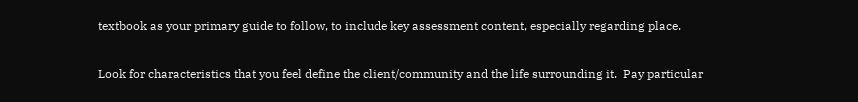textbook as your primary guide to follow, to include key assessment content, especially regarding place.

Look for characteristics that you feel define the client/community and the life surrounding it.  Pay particular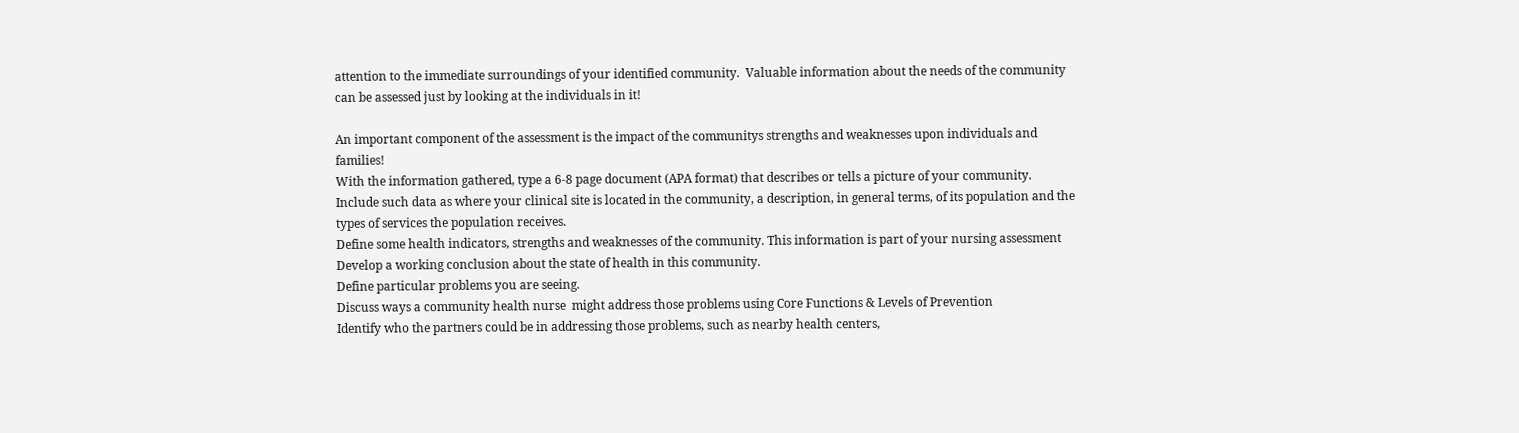attention to the immediate surroundings of your identified community.  Valuable information about the needs of the community can be assessed just by looking at the individuals in it!

An important component of the assessment is the impact of the communitys strengths and weaknesses upon individuals and families!
With the information gathered, type a 6-8 page document (APA format) that describes or tells a picture of your community.
Include such data as where your clinical site is located in the community, a description, in general terms, of its population and the types of services the population receives.
Define some health indicators, strengths and weaknesses of the community. This information is part of your nursing assessment
Develop a working conclusion about the state of health in this community.
Define particular problems you are seeing.
Discuss ways a community health nurse  might address those problems using Core Functions & Levels of Prevention
Identify who the partners could be in addressing those problems, such as nearby health centers,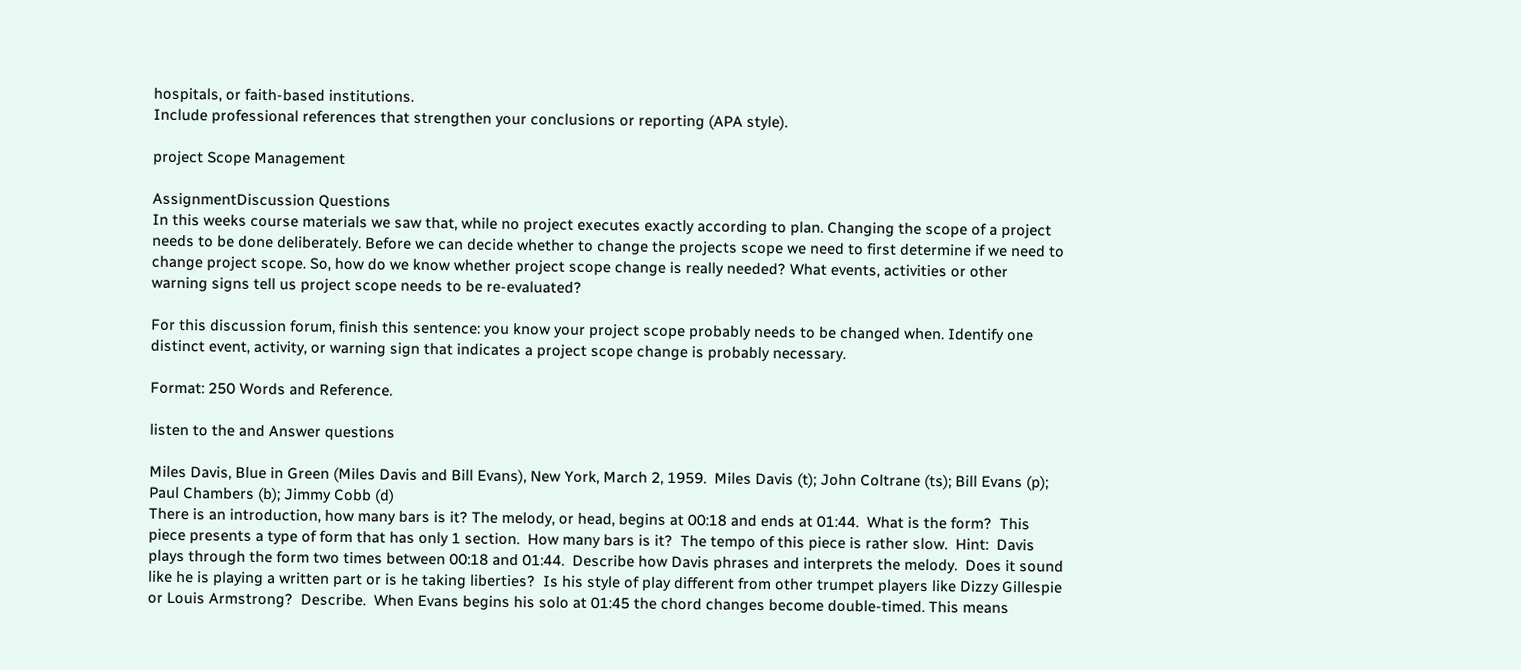hospitals, or faith-based institutions.
Include professional references that strengthen your conclusions or reporting (APA style).

project Scope Management

AssignmentDiscussion Questions
In this weeks course materials we saw that, while no project executes exactly according to plan. Changing the scope of a project needs to be done deliberately. Before we can decide whether to change the projects scope we need to first determine if we need to change project scope. So, how do we know whether project scope change is really needed? What events, activities or other warning signs tell us project scope needs to be re-evaluated?

For this discussion forum, finish this sentence: you know your project scope probably needs to be changed when. Identify one distinct event, activity, or warning sign that indicates a project scope change is probably necessary.

Format: 250 Words and Reference.

listen to the and Answer questions

Miles Davis, Blue in Green (Miles Davis and Bill Evans), New York, March 2, 1959.  Miles Davis (t); John Coltrane (ts); Bill Evans (p); Paul Chambers (b); Jimmy Cobb (d)
There is an introduction, how many bars is it? The melody, or head, begins at 00:18 and ends at 01:44.  What is the form?  This piece presents a type of form that has only 1 section.  How many bars is it?  The tempo of this piece is rather slow.  Hint:  Davis plays through the form two times between 00:18 and 01:44.  Describe how Davis phrases and interprets the melody.  Does it sound like he is playing a written part or is he taking liberties?  Is his style of play different from other trumpet players like Dizzy Gillespie or Louis Armstrong?  Describe.  When Evans begins his solo at 01:45 the chord changes become double-timed. This means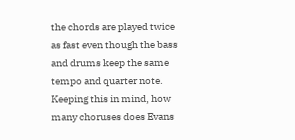the chords are played twice as fast even though the bass and drums keep the same tempo and quarter note.  Keeping this in mind, how many choruses does Evans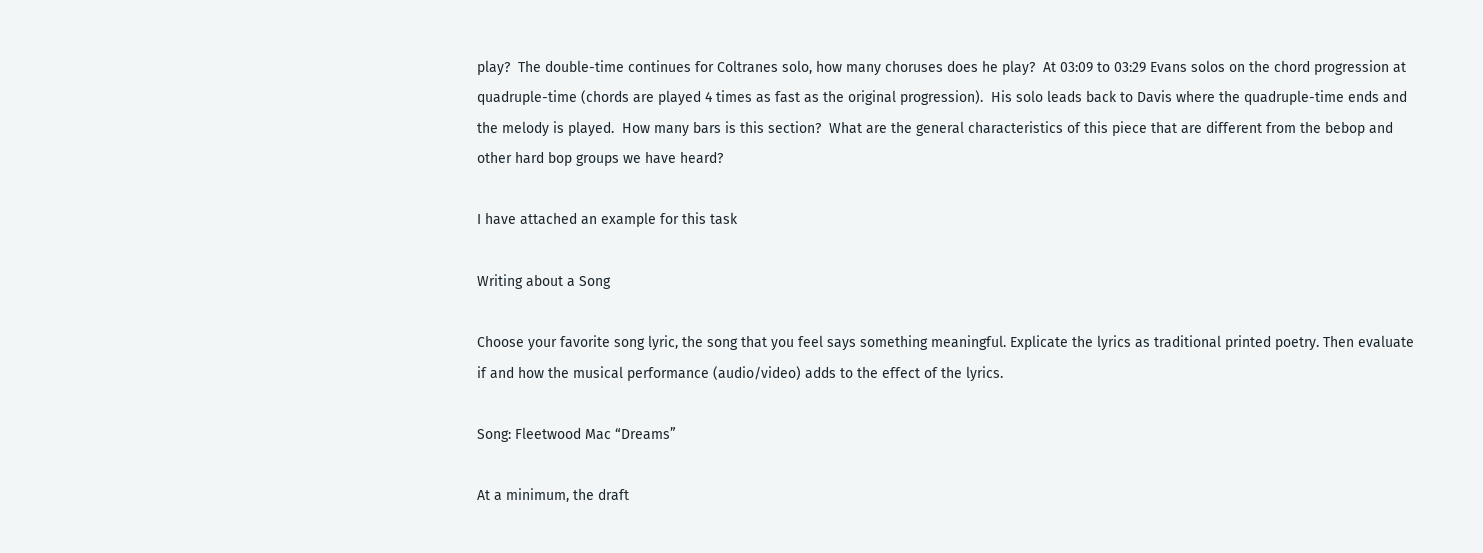play?  The double-time continues for Coltranes solo, how many choruses does he play?  At 03:09 to 03:29 Evans solos on the chord progression at quadruple-time (chords are played 4 times as fast as the original progression).  His solo leads back to Davis where the quadruple-time ends and the melody is played.  How many bars is this section?  What are the general characteristics of this piece that are different from the bebop and other hard bop groups we have heard?

I have attached an example for this task

Writing about a Song

Choose your favorite song lyric, the song that you feel says something meaningful. Explicate the lyrics as traditional printed poetry. Then evaluate if and how the musical performance (audio/video) adds to the effect of the lyrics.

Song: Fleetwood Mac “Dreams”

At a minimum, the draft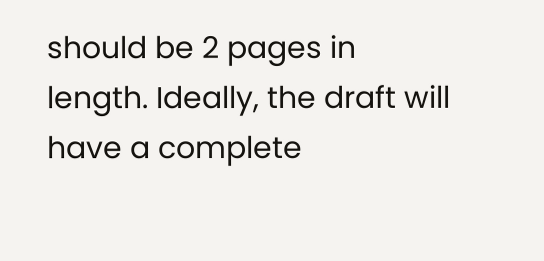should be 2 pages in length. Ideally, the draft will have a complete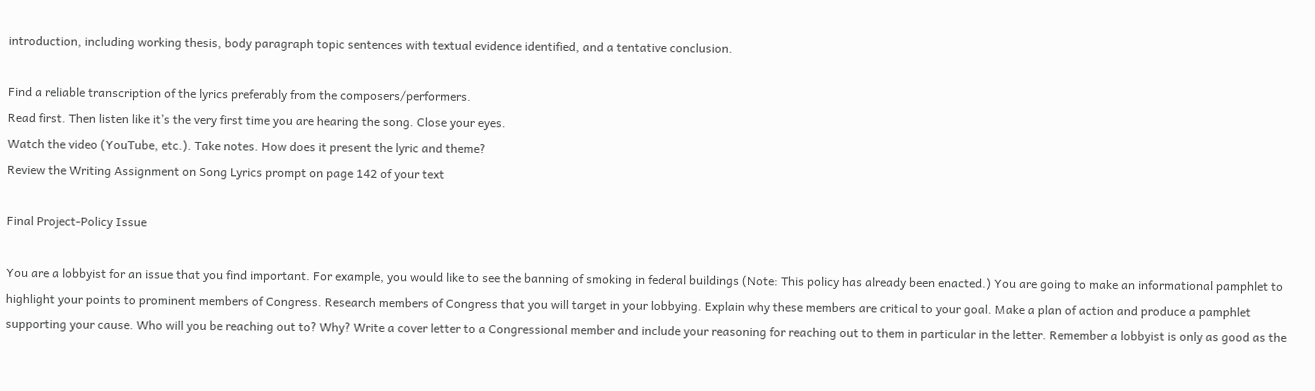introduction, including working thesis, body paragraph topic sentences with textual evidence identified, and a tentative conclusion.

Find a reliable transcription of the lyrics preferably from the composers/performers.
Read first. Then listen like it’s the very first time you are hearing the song. Close your eyes.
Watch the video (YouTube, etc.). Take notes. How does it present the lyric and theme?
Review the Writing Assignment on Song Lyrics prompt on page 142 of your text

Final Project-Policy Issue

You are a lobbyist for an issue that you find important. For example, you would like to see the banning of smoking in federal buildings (Note: This policy has already been enacted.) You are going to make an informational pamphlet to highlight your points to prominent members of Congress. Research members of Congress that you will target in your lobbying. Explain why these members are critical to your goal. Make a plan of action and produce a pamphlet supporting your cause. Who will you be reaching out to? Why? Write a cover letter to a Congressional member and include your reasoning for reaching out to them in particular in the letter. Remember a lobbyist is only as good as the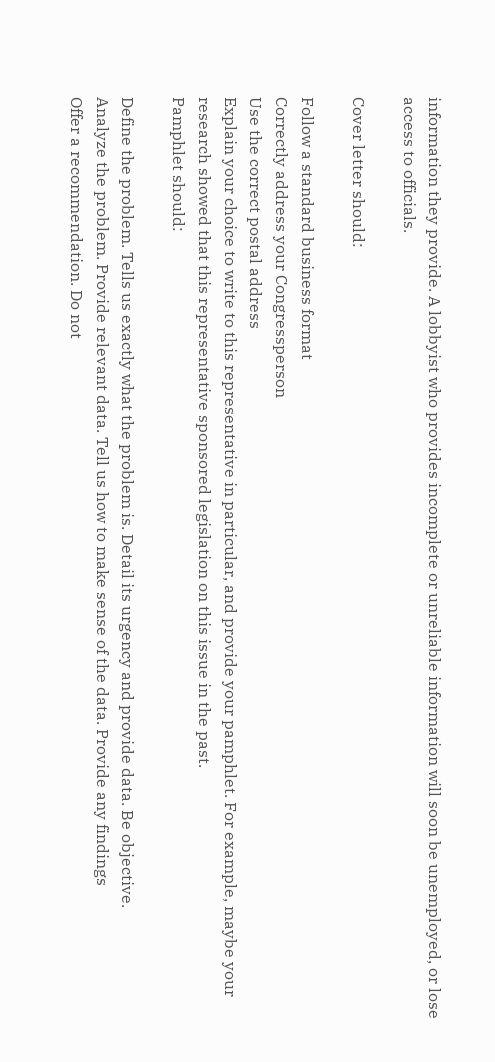information they provide. A lobbyist who provides incomplete or unreliable information will soon be unemployed, or lose access to officials.

Cover letter should:

Follow a standard business format
Correctly address your Congressperson
Use the correct postal address
Explain your choice to write to this representative in particular, and provide your pamphlet. For example, maybe your research showed that this representative sponsored legislation on this issue in the past.
Pamphlet should:

Define the problem. Tells us exactly what the problem is. Detail its urgency and provide data. Be objective.
Analyze the problem. Provide relevant data. Tell us how to make sense of the data. Provide any findings
Offer a recommendation. Do not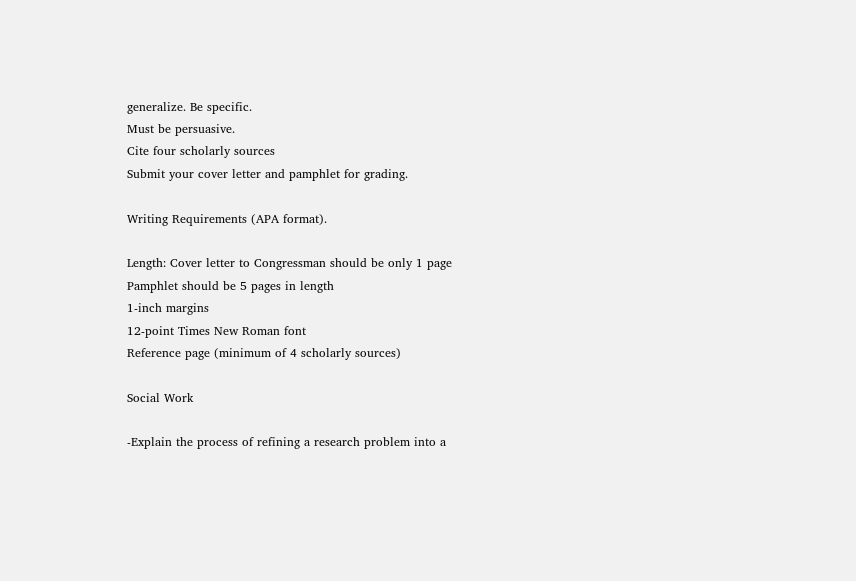generalize. Be specific.
Must be persuasive.
Cite four scholarly sources
Submit your cover letter and pamphlet for grading.

Writing Requirements (APA format).

Length: Cover letter to Congressman should be only 1 page
Pamphlet should be 5 pages in length
1-inch margins
12-point Times New Roman font
Reference page (minimum of 4 scholarly sources)

Social Work

-Explain the process of refining a research problem into a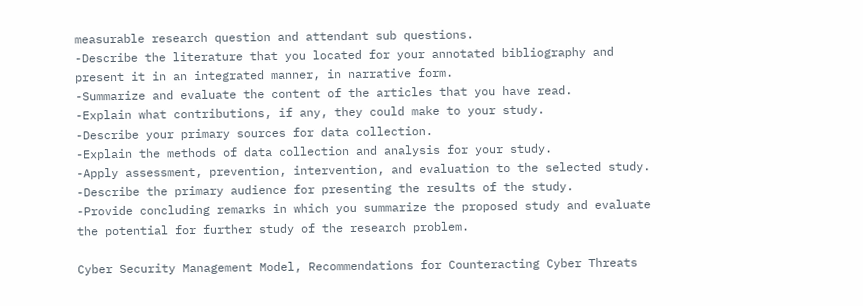measurable research question and attendant sub questions.
-Describe the literature that you located for your annotated bibliography and present it in an integrated manner, in narrative form.
-Summarize and evaluate the content of the articles that you have read.
-Explain what contributions, if any, they could make to your study.
-Describe your primary sources for data collection.
-Explain the methods of data collection and analysis for your study.
-Apply assessment, prevention, intervention, and evaluation to the selected study.
-Describe the primary audience for presenting the results of the study.
-Provide concluding remarks in which you summarize the proposed study and evaluate the potential for further study of the research problem.

Cyber Security Management Model, Recommendations for Counteracting Cyber Threats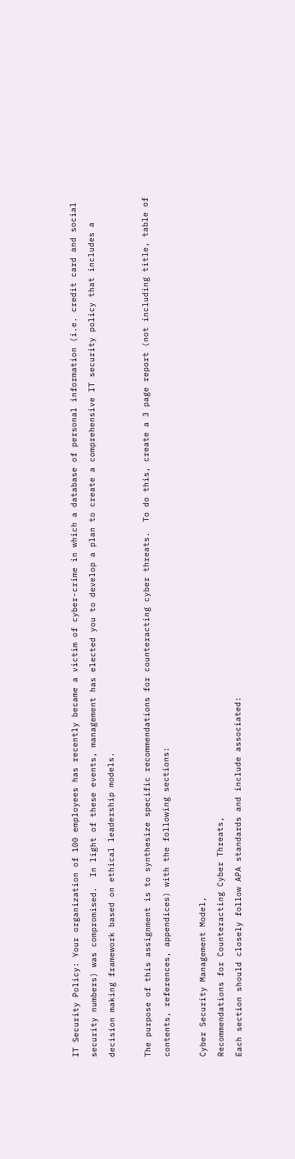IT Security Policy: Your organization of 100 employees has recently became a victim of cyber-crime in which a database of personal information (i.e. credit card and social security numbers) was compromised.  In light of these events, management has elected you to develop a plan to create a comprehensive IT security policy that includes a decision making framework based on ethical leadership models.

The purpose of this assignment is to synthesize specific recommendations for counteracting cyber threats.  To do this, create a 3 page report (not including title, table of contents, references, appendices) with the following sections:

Cyber Security Management Model,
Recommendations for Counteracting Cyber Threats,
Each section should closely follow APA standards and include associated: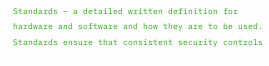Standards – a detailed written definition for hardware and software and how they are to be used. Standards ensure that consistent security controls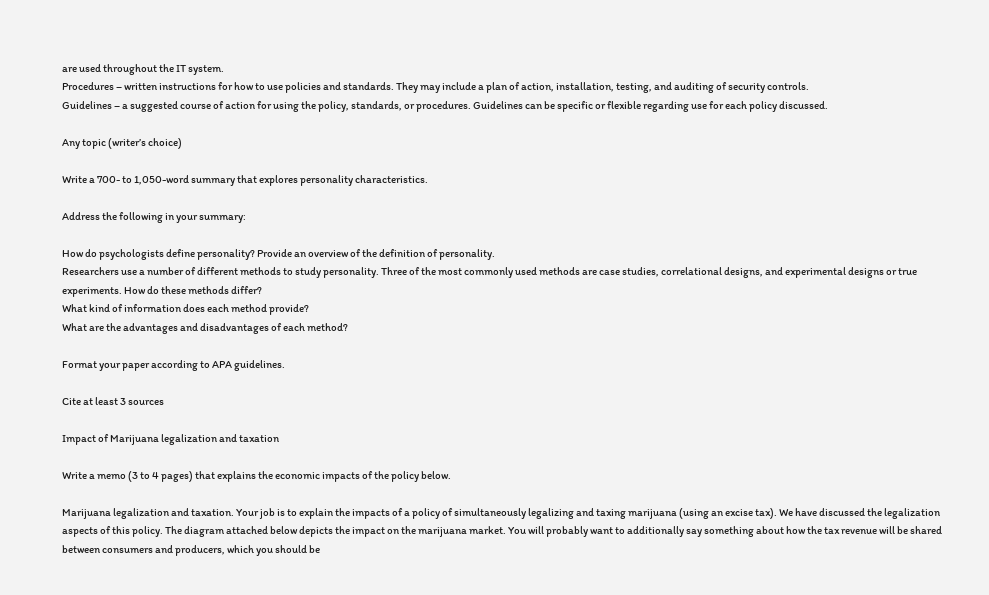are used throughout the IT system.
Procedures – written instructions for how to use policies and standards. They may include a plan of action, installation, testing, and auditing of security controls.
Guidelines – a suggested course of action for using the policy, standards, or procedures. Guidelines can be specific or flexible regarding use for each policy discussed.

Any topic (writer’s choice)

Write a 700- to 1,050-word summary that explores personality characteristics.

Address the following in your summary:

How do psychologists define personality? Provide an overview of the definition of personality.
Researchers use a number of different methods to study personality. Three of the most commonly used methods are case studies, correlational designs, and experimental designs or true experiments. How do these methods differ?
What kind of information does each method provide?
What are the advantages and disadvantages of each method?

Format your paper according to APA guidelines.

Cite at least 3 sources

Impact of Marijuana legalization and taxation

Write a memo (3 to 4 pages) that explains the economic impacts of the policy below.

Marijuana legalization and taxation. Your job is to explain the impacts of a policy of simultaneously legalizing and taxing marijuana (using an excise tax). We have discussed the legalization aspects of this policy. The diagram attached below depicts the impact on the marijuana market. You will probably want to additionally say something about how the tax revenue will be shared between consumers and producers, which you should be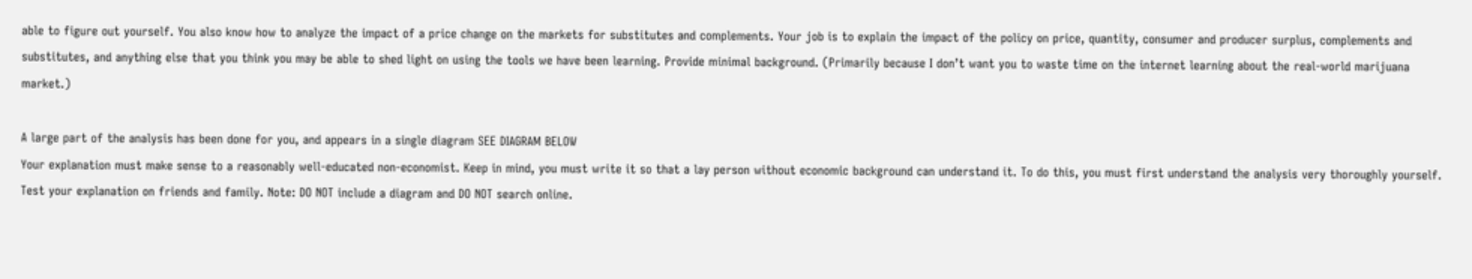able to figure out yourself. You also know how to analyze the impact of a price change on the markets for substitutes and complements. Your job is to explain the impact of the policy on price, quantity, consumer and producer surplus, complements and substitutes, and anything else that you think you may be able to shed light on using the tools we have been learning. Provide minimal background. (Primarily because I don’t want you to waste time on the internet learning about the real-world marijuana market.)

A large part of the analysis has been done for you, and appears in a single diagram SEE DIAGRAM BELOW
Your explanation must make sense to a reasonably well-educated non-economist. Keep in mind, you must write it so that a lay person without economic background can understand it. To do this, you must first understand the analysis very thoroughly yourself. Test your explanation on friends and family. Note: DO NOT include a diagram and DO NOT search online.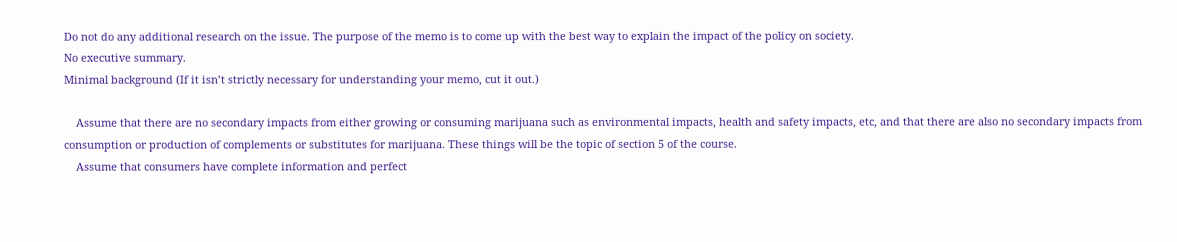Do not do any additional research on the issue. The purpose of the memo is to come up with the best way to explain the impact of the policy on society.
No executive summary.
Minimal background (If it isn’t strictly necessary for understanding your memo, cut it out.)

    Assume that there are no secondary impacts from either growing or consuming marijuana such as environmental impacts, health and safety impacts, etc, and that there are also no secondary impacts from consumption or production of complements or substitutes for marijuana. These things will be the topic of section 5 of the course.
    Assume that consumers have complete information and perfect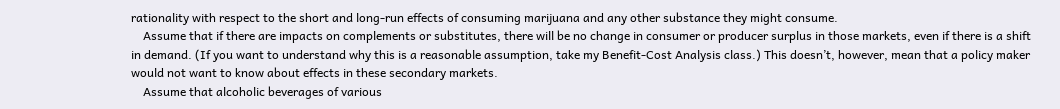rationality with respect to the short and long-run effects of consuming marijuana and any other substance they might consume.
    Assume that if there are impacts on complements or substitutes, there will be no change in consumer or producer surplus in those markets, even if there is a shift in demand. (If you want to understand why this is a reasonable assumption, take my Benefit-Cost Analysis class.) This doesn’t, however, mean that a policy maker would not want to know about effects in these secondary markets.
    Assume that alcoholic beverages of various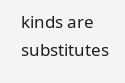kinds are substitutes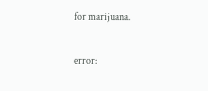for marijuana.

error: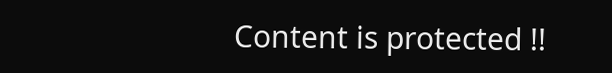Content is protected !!